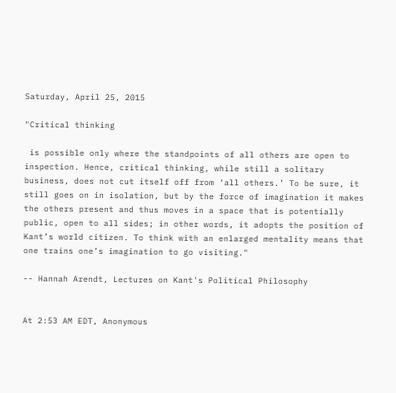Saturday, April 25, 2015

"Critical thinking

 is possible only where the standpoints of all others are open to inspection. Hence, critical thinking, while still a solitary business, does not cut itself off from ‘all others.’ To be sure, it still goes on in isolation, but by the force of imagination it makes the others present and thus moves in a space that is potentially public, open to all sides; in other words, it adopts the position of Kant’s world citizen. To think with an enlarged mentality means that one trains one’s imagination to go visiting."

-- Hannah Arendt, Lectures on Kant's Political Philosophy


At 2:53 AM EDT, Anonymous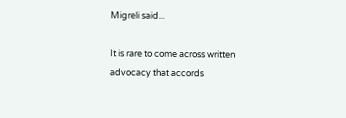Migreli said...

It is rare to come across written advocacy that accords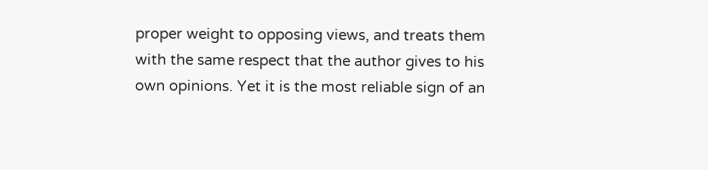proper weight to opposing views, and treats them with the same respect that the author gives to his own opinions. Yet it is the most reliable sign of an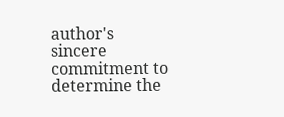author's sincere commitment to determine the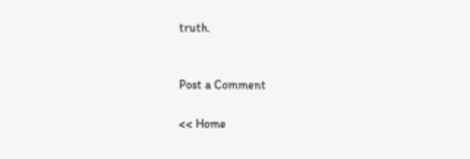truth.


Post a Comment

<< Home